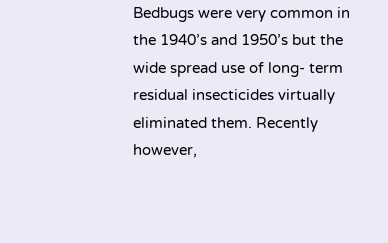Bedbugs were very common in the 1940’s and 1950’s but the wide spread use of long- term residual insecticides virtually eliminated them. Recently however,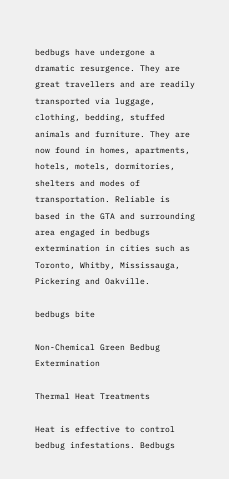bedbugs have undergone a dramatic resurgence. They are great travellers and are readily transported via luggage, clothing, bedding, stuffed animals and furniture. They are now found in homes, apartments, hotels, motels, dormitories, shelters and modes of transportation. Reliable is based in the GTA and surrounding area engaged in bedbugs extermination in cities such as Toronto, Whitby, Mississauga, Pickering and Oakville.

bedbugs bite

Non-Chemical Green Bedbug Extermination

Thermal Heat Treatments

Heat is effective to control bedbug infestations. Bedbugs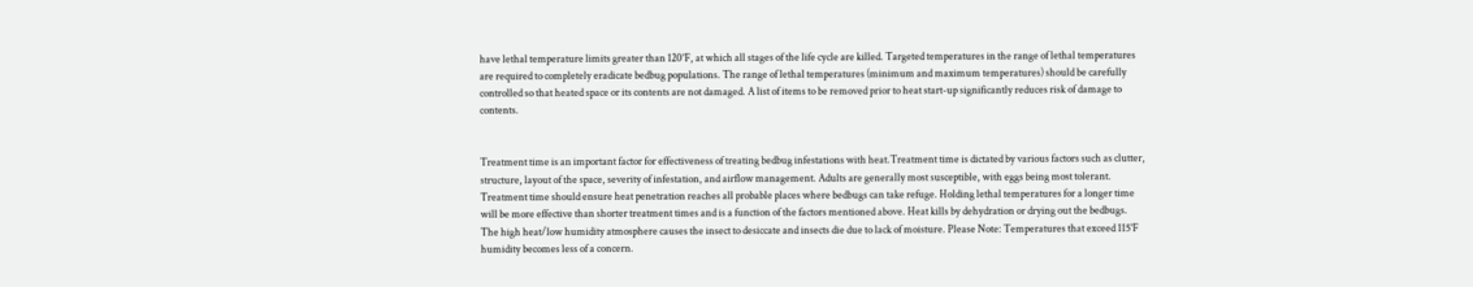have lethal temperature limits greater than 120˚F, at which all stages of the life cycle are killed. Targeted temperatures in the range of lethal temperatures are required to completely eradicate bedbug populations. The range of lethal temperatures (minimum and maximum temperatures) should be carefully controlled so that heated space or its contents are not damaged. A list of items to be removed prior to heat start-up significantly reduces risk of damage to contents.


Treatment time is an important factor for effectiveness of treating bedbug infestations with heat.Treatment time is dictated by various factors such as clutter, structure, layout of the space, severity of infestation, and airflow management. Adults are generally most susceptible, with eggs being most tolerant. Treatment time should ensure heat penetration reaches all probable places where bedbugs can take refuge. Holding lethal temperatures for a longer time will be more effective than shorter treatment times and is a function of the factors mentioned above. Heat kills by dehydration or drying out the bedbugs. The high heat/low humidity atmosphere causes the insect to desiccate and insects die due to lack of moisture. Please Note: Temperatures that exceed 115˚F humidity becomes less of a concern.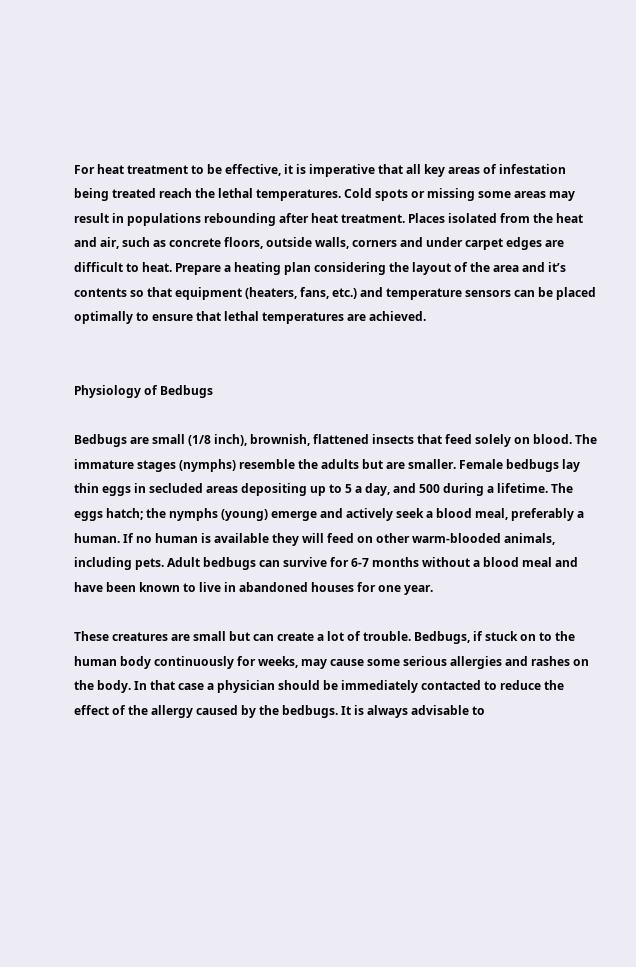For heat treatment to be effective, it is imperative that all key areas of infestation being treated reach the lethal temperatures. Cold spots or missing some areas may result in populations rebounding after heat treatment. Places isolated from the heat and air, such as concrete floors, outside walls, corners and under carpet edges are difficult to heat. Prepare a heating plan considering the layout of the area and it’s contents so that equipment (heaters, fans, etc.) and temperature sensors can be placed optimally to ensure that lethal temperatures are achieved.


Physiology of Bedbugs

Bedbugs are small (1/8 inch), brownish, flattened insects that feed solely on blood. The immature stages (nymphs) resemble the adults but are smaller. Female bedbugs lay thin eggs in secluded areas depositing up to 5 a day, and 500 during a lifetime. The eggs hatch; the nymphs (young) emerge and actively seek a blood meal, preferably a human. If no human is available they will feed on other warm-blooded animals, including pets. Adult bedbugs can survive for 6-7 months without a blood meal and have been known to live in abandoned houses for one year.

These creatures are small but can create a lot of trouble. Bedbugs, if stuck on to the human body continuously for weeks, may cause some serious allergies and rashes on the body. In that case a physician should be immediately contacted to reduce the effect of the allergy caused by the bedbugs. It is always advisable to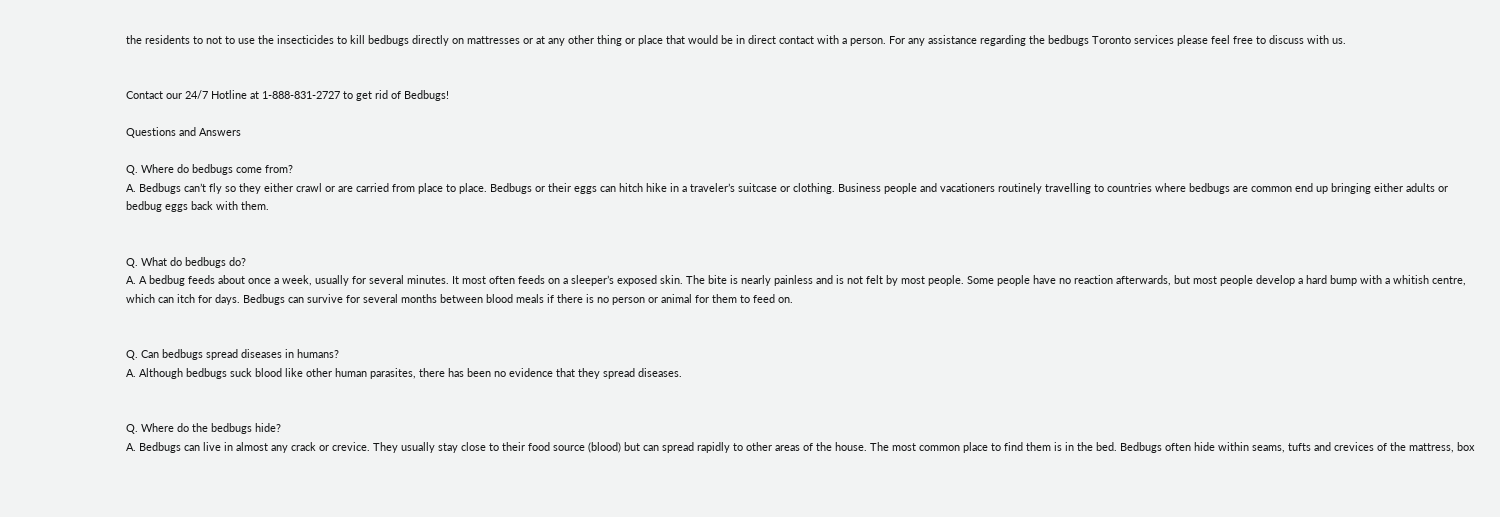the residents to not to use the insecticides to kill bedbugs directly on mattresses or at any other thing or place that would be in direct contact with a person. For any assistance regarding the bedbugs Toronto services please feel free to discuss with us.


Contact our 24/7 Hotline at 1-888-831-2727 to get rid of Bedbugs!

Questions and Answers

Q. Where do bedbugs come from?
A. Bedbugs can’t fly so they either crawl or are carried from place to place. Bedbugs or their eggs can hitch hike in a traveler’s suitcase or clothing. Business people and vacationers routinely travelling to countries where bedbugs are common end up bringing either adults or bedbug eggs back with them.


Q. What do bedbugs do?
A. A bedbug feeds about once a week, usually for several minutes. It most often feeds on a sleeper’s exposed skin. The bite is nearly painless and is not felt by most people. Some people have no reaction afterwards, but most people develop a hard bump with a whitish centre, which can itch for days. Bedbugs can survive for several months between blood meals if there is no person or animal for them to feed on.


Q. Can bedbugs spread diseases in humans?
A. Although bedbugs suck blood like other human parasites, there has been no evidence that they spread diseases.


Q. Where do the bedbugs hide?
A. Bedbugs can live in almost any crack or crevice. They usually stay close to their food source (blood) but can spread rapidly to other areas of the house. The most common place to find them is in the bed. Bedbugs often hide within seams, tufts and crevices of the mattress, box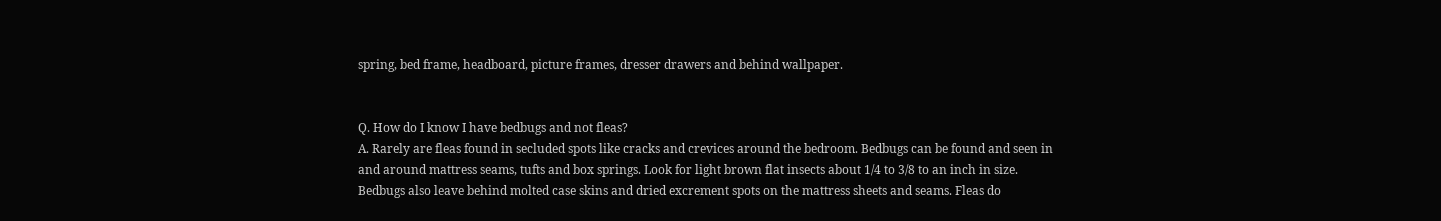spring, bed frame, headboard, picture frames, dresser drawers and behind wallpaper.


Q. How do I know I have bedbugs and not fleas?
A. Rarely are fleas found in secluded spots like cracks and crevices around the bedroom. Bedbugs can be found and seen in and around mattress seams, tufts and box springs. Look for light brown flat insects about 1/4 to 3/8 to an inch in size. Bedbugs also leave behind molted case skins and dried excrement spots on the mattress sheets and seams. Fleas do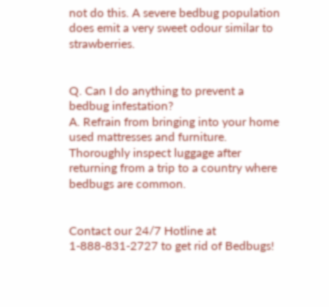not do this. A severe bedbug population does emit a very sweet odour similar to strawberries.


Q. Can I do anything to prevent a bedbug infestation?
A. Refrain from bringing into your home used mattresses and furniture. Thoroughly inspect luggage after returning from a trip to a country where bedbugs are common.


Contact our 24/7 Hotline at 1-888-831-2727 to get rid of Bedbugs!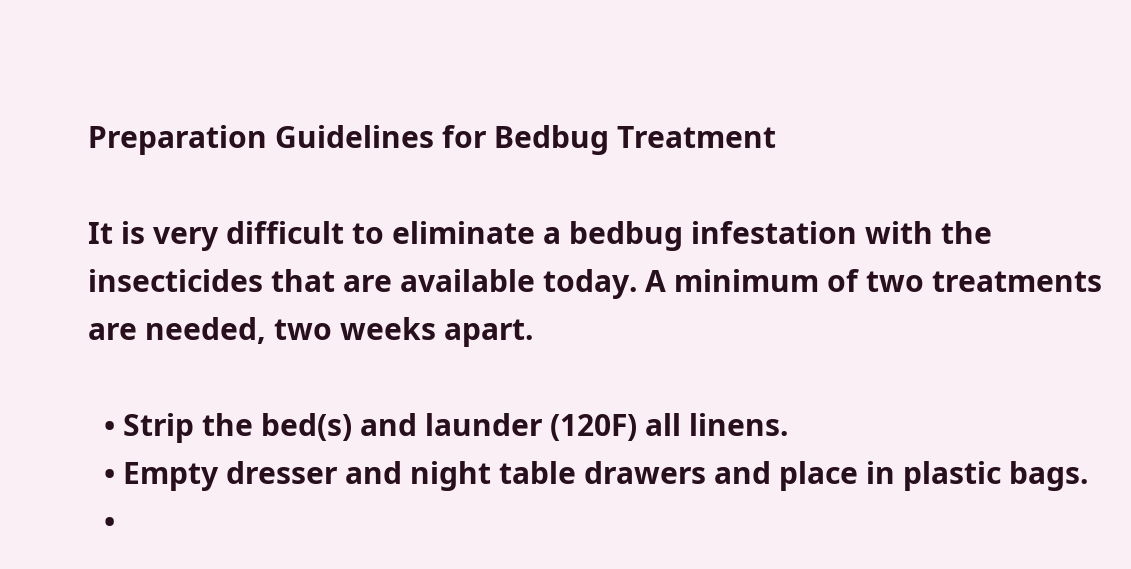Preparation Guidelines for Bedbug Treatment

It is very difficult to eliminate a bedbug infestation with the insecticides that are available today. A minimum of two treatments are needed, two weeks apart.

  • Strip the bed(s) and launder (120F) all linens.
  • Empty dresser and night table drawers and place in plastic bags.
  •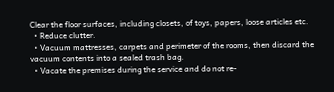Clear the floor surfaces, including closets, of toys, papers, loose articles etc.
  • Reduce clutter.
  • Vacuum mattresses, carpets and perimeter of the rooms, then discard the vacuum contents into a sealed trash bag.
  • Vacate the premises during the service and do not re-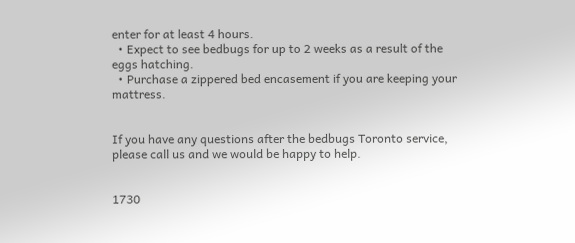enter for at least 4 hours.
  • Expect to see bedbugs for up to 2 weeks as a result of the eggs hatching.
  • Purchase a zippered bed encasement if you are keeping your mattress.


If you have any questions after the bedbugs Toronto service, please call us and we would be happy to help.


1730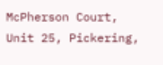McPherson Court, Unit 25, Pickering,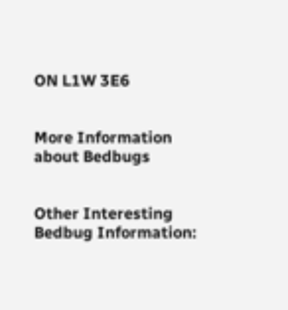ON L1W 3E6


More Information about Bedbugs


Other Interesting Bedbug Information: